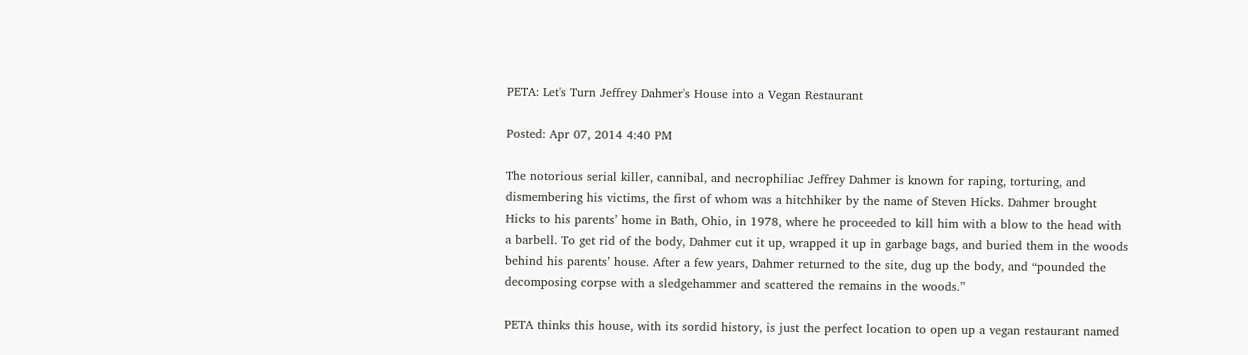PETA: Let's Turn Jeffrey Dahmer's House into a Vegan Restaurant

Posted: Apr 07, 2014 4:40 PM

The notorious serial killer, cannibal, and necrophiliac Jeffrey Dahmer is known for raping, torturing, and dismembering his victims, the first of whom was a hitchhiker by the name of Steven Hicks. Dahmer brought Hicks to his parents’ home in Bath, Ohio, in 1978, where he proceeded to kill him with a blow to the head with a barbell. To get rid of the body, Dahmer cut it up, wrapped it up in garbage bags, and buried them in the woods behind his parents’ house. After a few years, Dahmer returned to the site, dug up the body, and “pounded the decomposing corpse with a sledgehammer and scattered the remains in the woods.”

PETA thinks this house, with its sordid history, is just the perfect location to open up a vegan restaurant named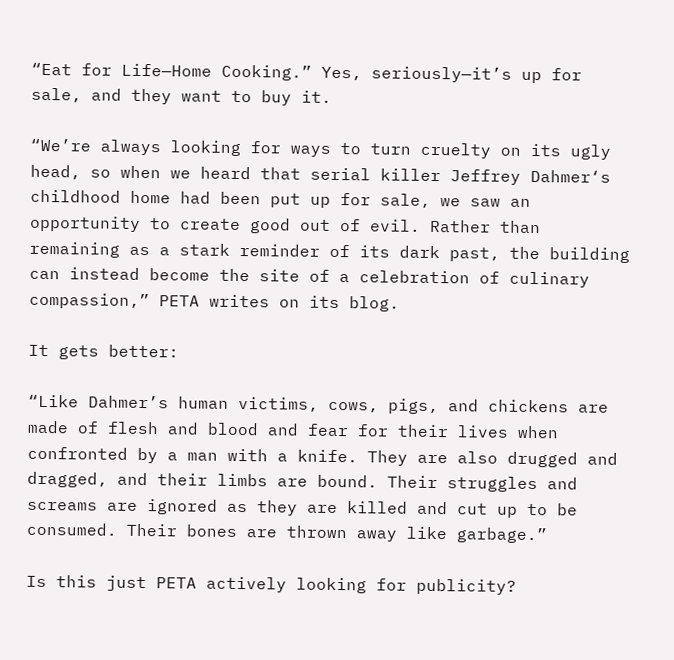“Eat for Life—Home Cooking.” Yes, seriously—it’s up for sale, and they want to buy it.

“We’re always looking for ways to turn cruelty on its ugly head, so when we heard that serial killer Jeffrey Dahmer‘s childhood home had been put up for sale, we saw an opportunity to create good out of evil. Rather than remaining as a stark reminder of its dark past, the building can instead become the site of a celebration of culinary compassion,” PETA writes on its blog.

It gets better:

“Like Dahmer’s human victims, cows, pigs, and chickens are made of flesh and blood and fear for their lives when confronted by a man with a knife. They are also drugged and dragged, and their limbs are bound. Their struggles and screams are ignored as they are killed and cut up to be consumed. Their bones are thrown away like garbage.”

Is this just PETA actively looking for publicity?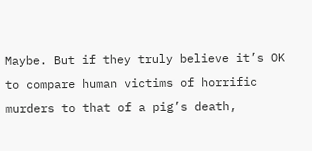Maybe. But if they truly believe it’s OK to compare human victims of horrific murders to that of a pig’s death,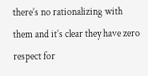there’s no rationalizing with them and it’s clear they have zero respect for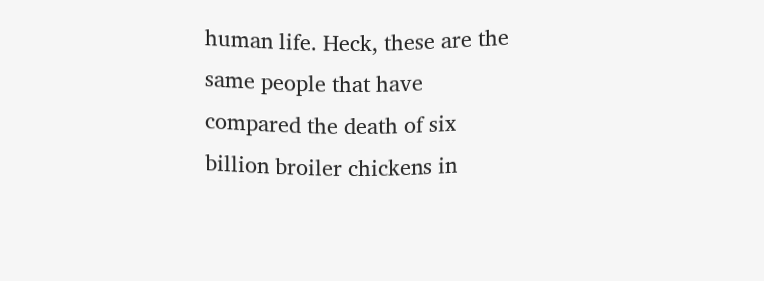human life. Heck, these are the same people that have compared the death of six billion broiler chickens in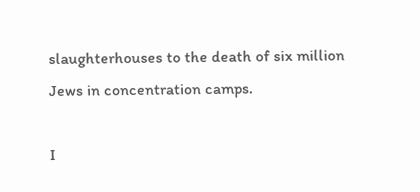slaughterhouses to the death of six million Jews in concentration camps.

I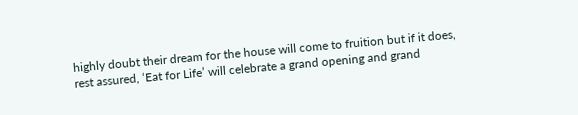highly doubt their dream for the house will come to fruition but if it does, rest assured, ‘Eat for Life’ will celebrate a grand opening and grand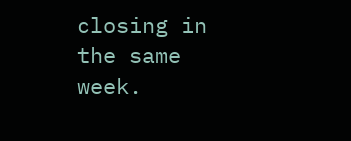closing in the same week.